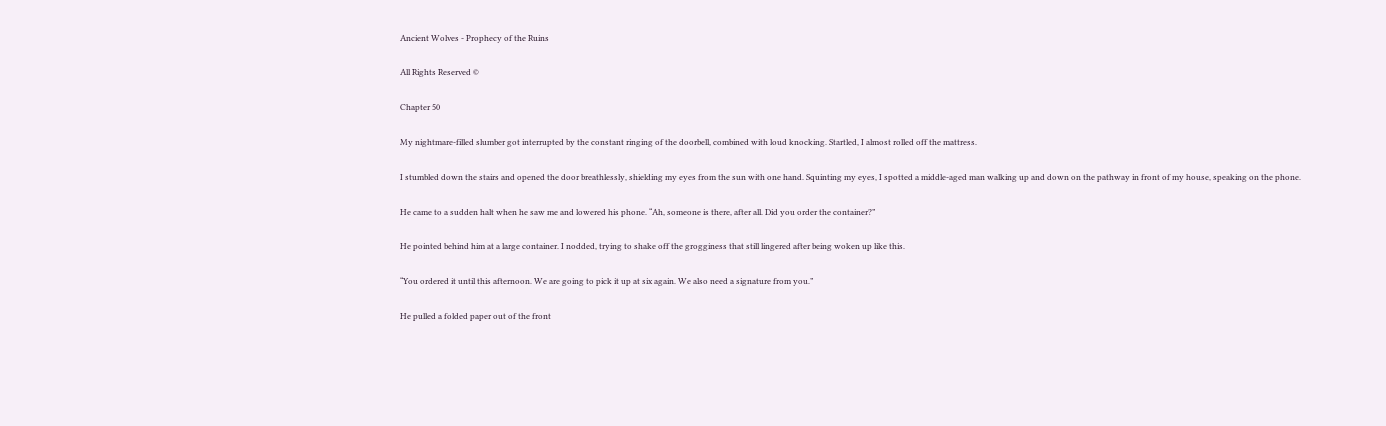Ancient Wolves - Prophecy of the Ruins

All Rights Reserved ©

Chapter 50

My nightmare-filled slumber got interrupted by the constant ringing of the doorbell, combined with loud knocking. Startled, I almost rolled off the mattress.

I stumbled down the stairs and opened the door breathlessly, shielding my eyes from the sun with one hand. Squinting my eyes, I spotted a middle-aged man walking up and down on the pathway in front of my house, speaking on the phone.

He came to a sudden halt when he saw me and lowered his phone. “Ah, someone is there, after all. Did you order the container?”

He pointed behind him at a large container. I nodded, trying to shake off the grogginess that still lingered after being woken up like this.

“You ordered it until this afternoon. We are going to pick it up at six again. We also need a signature from you.”

He pulled a folded paper out of the front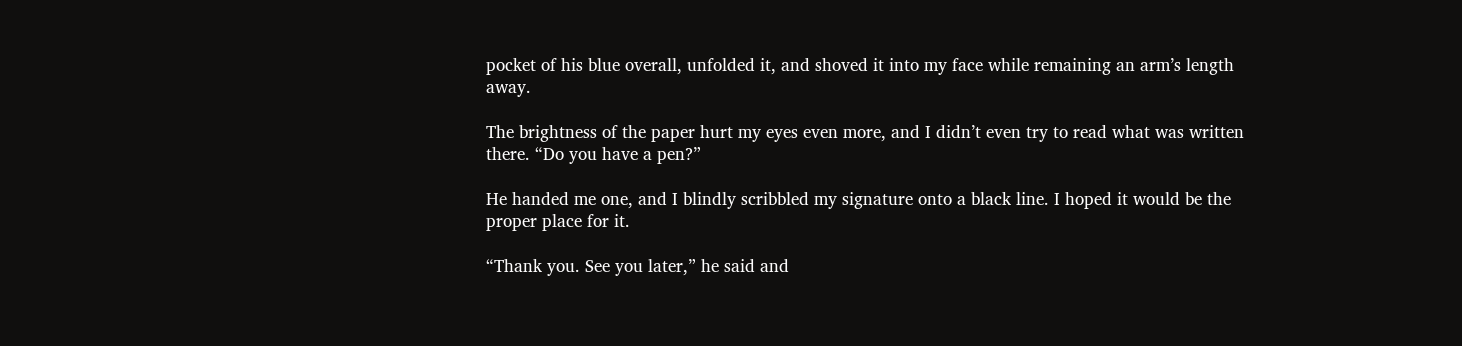pocket of his blue overall, unfolded it, and shoved it into my face while remaining an arm’s length away.

The brightness of the paper hurt my eyes even more, and I didn’t even try to read what was written there. “Do you have a pen?”

He handed me one, and I blindly scribbled my signature onto a black line. I hoped it would be the proper place for it.

“Thank you. See you later,” he said and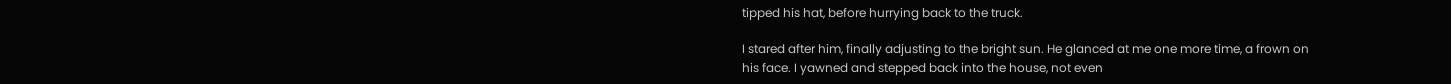tipped his hat, before hurrying back to the truck.

I stared after him, finally adjusting to the bright sun. He glanced at me one more time, a frown on his face. I yawned and stepped back into the house, not even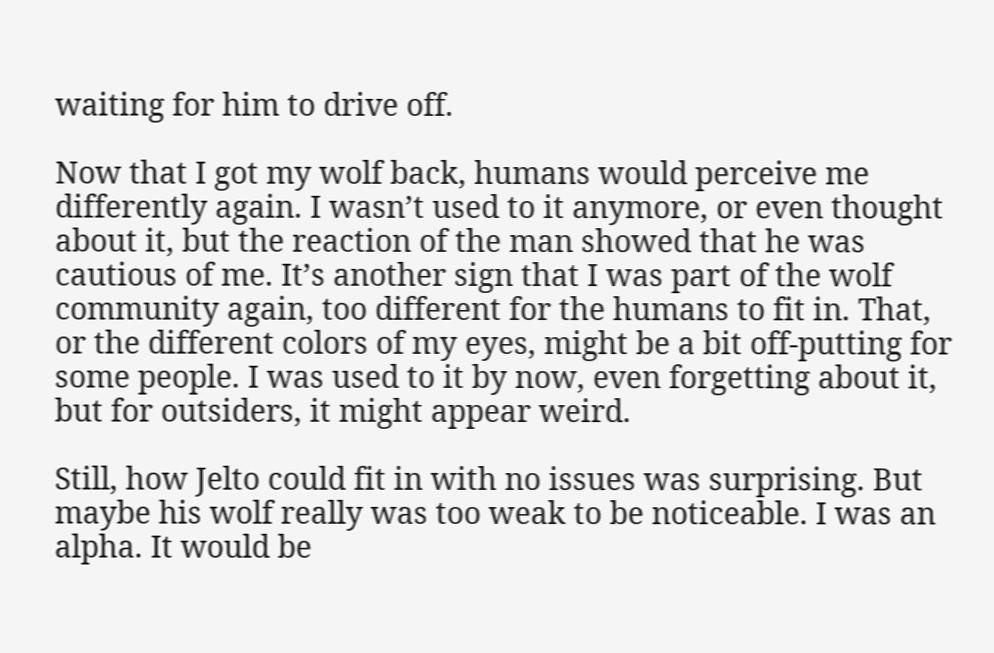waiting for him to drive off.

Now that I got my wolf back, humans would perceive me differently again. I wasn’t used to it anymore, or even thought about it, but the reaction of the man showed that he was cautious of me. It’s another sign that I was part of the wolf community again, too different for the humans to fit in. That, or the different colors of my eyes, might be a bit off-putting for some people. I was used to it by now, even forgetting about it, but for outsiders, it might appear weird.

Still, how Jelto could fit in with no issues was surprising. But maybe his wolf really was too weak to be noticeable. I was an alpha. It would be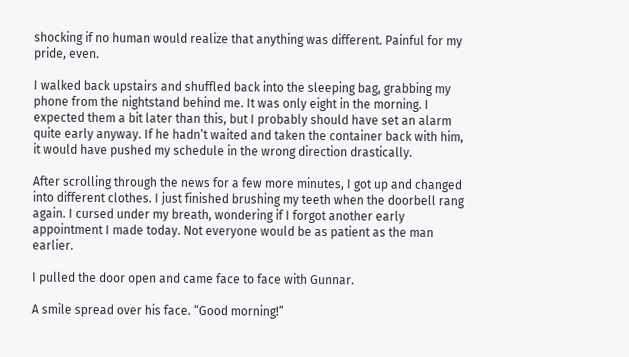shocking if no human would realize that anything was different. Painful for my pride, even.

I walked back upstairs and shuffled back into the sleeping bag, grabbing my phone from the nightstand behind me. It was only eight in the morning. I expected them a bit later than this, but I probably should have set an alarm quite early anyway. If he hadn’t waited and taken the container back with him, it would have pushed my schedule in the wrong direction drastically.

After scrolling through the news for a few more minutes, I got up and changed into different clothes. I just finished brushing my teeth when the doorbell rang again. I cursed under my breath, wondering if I forgot another early appointment I made today. Not everyone would be as patient as the man earlier.

I pulled the door open and came face to face with Gunnar.

A smile spread over his face. “Good morning!”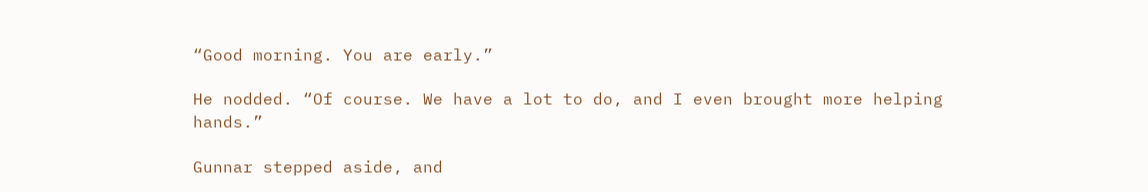“Good morning. You are early.”

He nodded. “Of course. We have a lot to do, and I even brought more helping hands.”

Gunnar stepped aside, and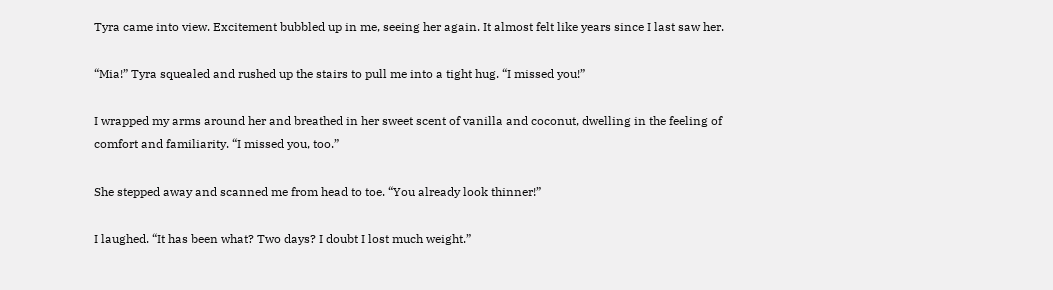Tyra came into view. Excitement bubbled up in me, seeing her again. It almost felt like years since I last saw her.

“Mia!” Tyra squealed and rushed up the stairs to pull me into a tight hug. “I missed you!”

I wrapped my arms around her and breathed in her sweet scent of vanilla and coconut, dwelling in the feeling of comfort and familiarity. “I missed you, too.”

She stepped away and scanned me from head to toe. “You already look thinner!”

I laughed. “It has been what? Two days? I doubt I lost much weight.”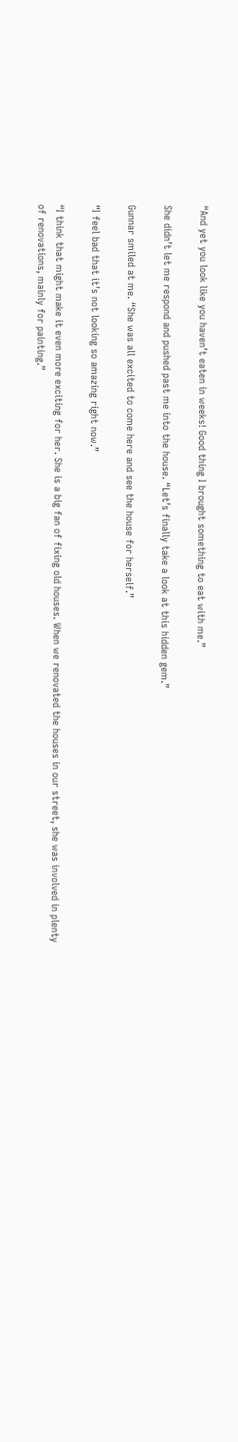“And yet you look like you haven’t eaten in weeks! Good thing I brought something to eat with me.”

She didn’t let me respond and pushed past me into the house. “Let’s finally take a look at this hidden gem.”

Gunnar smiled at me. “She was all excited to come here and see the house for herself.”

“I feel bad that it’s not looking so amazing right now.”

“I think that might make it even more exciting for her. She is a big fan of fixing old houses. When we renovated the houses in our street, she was involved in plenty of renovations, mainly for painting.”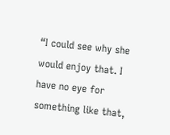“I could see why she would enjoy that. I have no eye for something like that,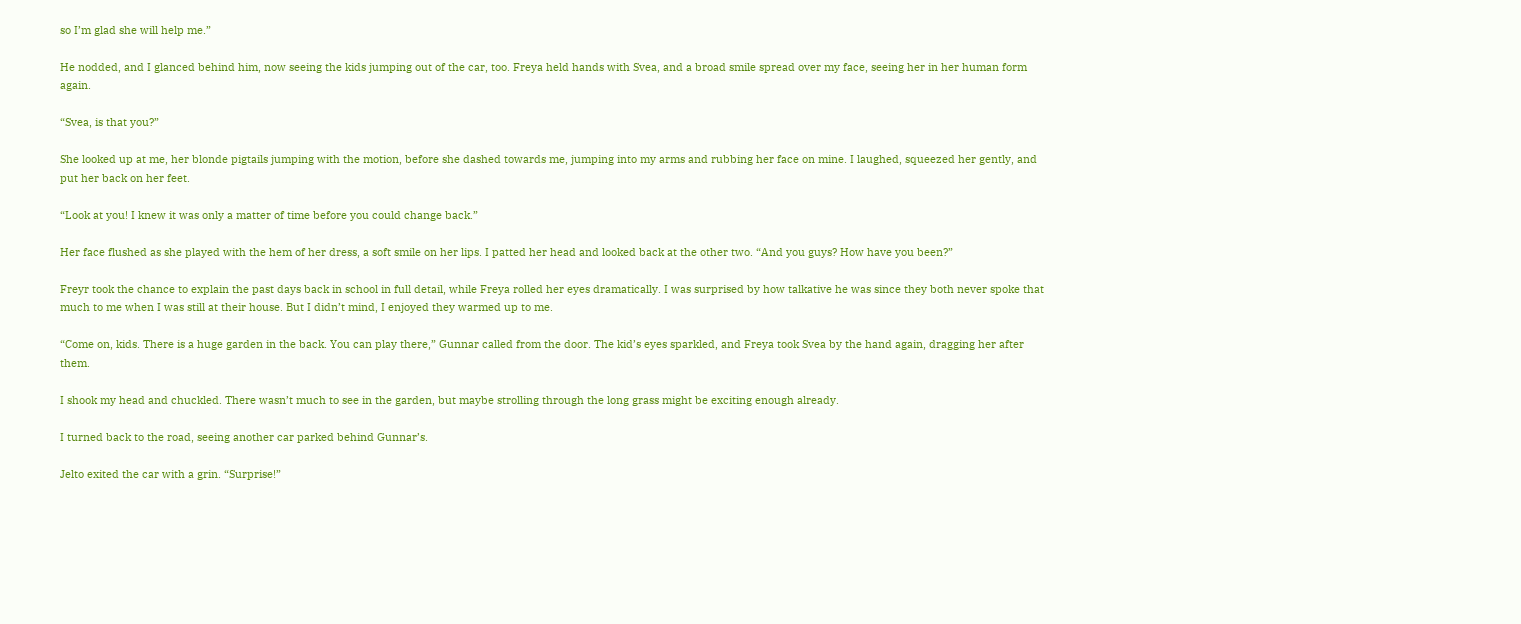so I’m glad she will help me.”

He nodded, and I glanced behind him, now seeing the kids jumping out of the car, too. Freya held hands with Svea, and a broad smile spread over my face, seeing her in her human form again.

“Svea, is that you?”

She looked up at me, her blonde pigtails jumping with the motion, before she dashed towards me, jumping into my arms and rubbing her face on mine. I laughed, squeezed her gently, and put her back on her feet.

“Look at you! I knew it was only a matter of time before you could change back.”

Her face flushed as she played with the hem of her dress, a soft smile on her lips. I patted her head and looked back at the other two. “And you guys? How have you been?”

Freyr took the chance to explain the past days back in school in full detail, while Freya rolled her eyes dramatically. I was surprised by how talkative he was since they both never spoke that much to me when I was still at their house. But I didn’t mind, I enjoyed they warmed up to me.

“Come on, kids. There is a huge garden in the back. You can play there,” Gunnar called from the door. The kid’s eyes sparkled, and Freya took Svea by the hand again, dragging her after them.

I shook my head and chuckled. There wasn’t much to see in the garden, but maybe strolling through the long grass might be exciting enough already.

I turned back to the road, seeing another car parked behind Gunnar’s.

Jelto exited the car with a grin. “Surprise!”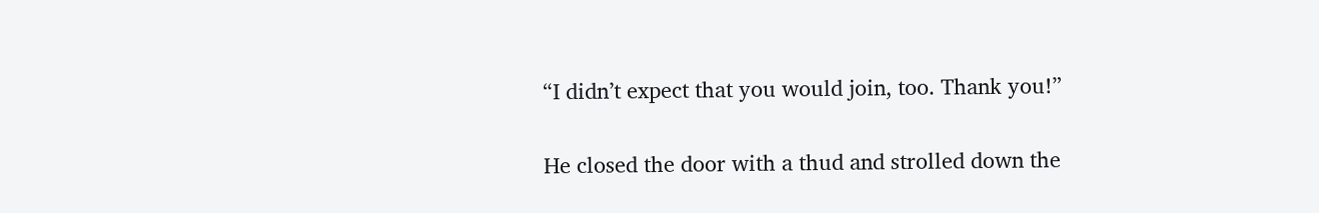“I didn’t expect that you would join, too. Thank you!”

He closed the door with a thud and strolled down the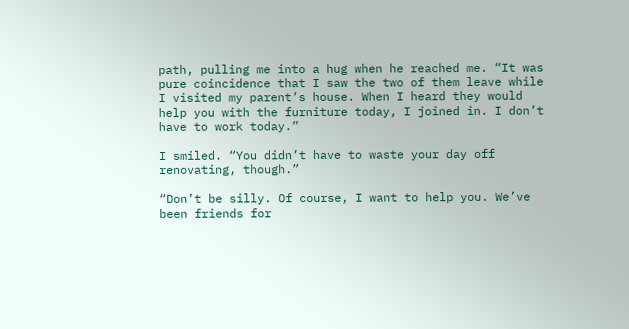path, pulling me into a hug when he reached me. “It was pure coincidence that I saw the two of them leave while I visited my parent’s house. When I heard they would help you with the furniture today, I joined in. I don’t have to work today.”

I smiled. “You didn’t have to waste your day off renovating, though.”

“Don’t be silly. Of course, I want to help you. We’ve been friends for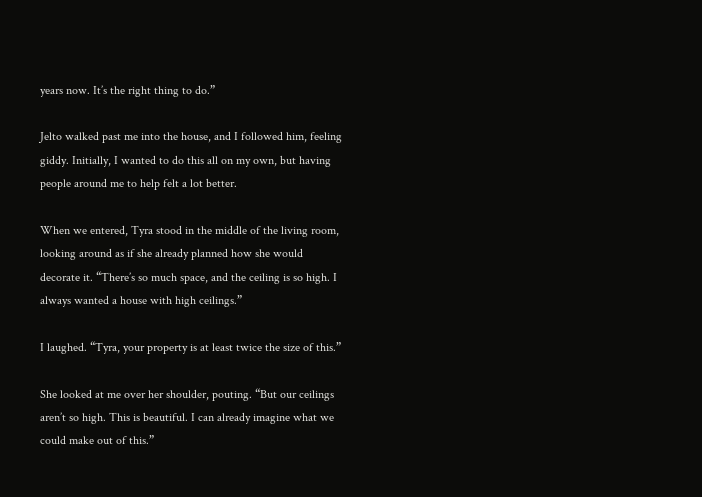years now. It’s the right thing to do.”

Jelto walked past me into the house, and I followed him, feeling giddy. Initially, I wanted to do this all on my own, but having people around me to help felt a lot better.

When we entered, Tyra stood in the middle of the living room, looking around as if she already planned how she would decorate it. “There’s so much space, and the ceiling is so high. I always wanted a house with high ceilings.”

I laughed. “Tyra, your property is at least twice the size of this.”

She looked at me over her shoulder, pouting. “But our ceilings aren’t so high. This is beautiful. I can already imagine what we could make out of this.”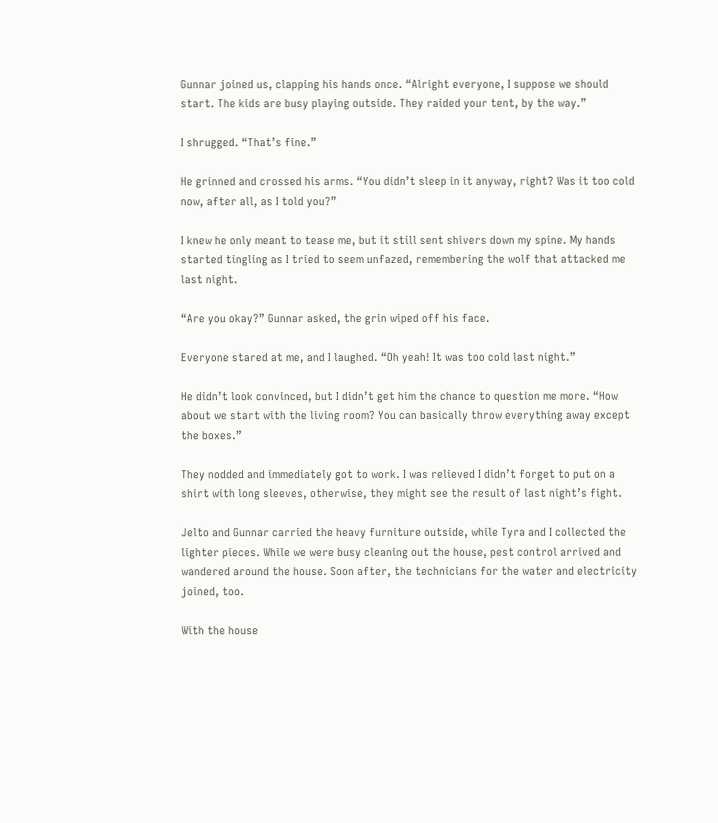Gunnar joined us, clapping his hands once. “Alright everyone, I suppose we should start. The kids are busy playing outside. They raided your tent, by the way.”

I shrugged. “That’s fine.”

He grinned and crossed his arms. “You didn’t sleep in it anyway, right? Was it too cold now, after all, as I told you?”

I knew he only meant to tease me, but it still sent shivers down my spine. My hands started tingling as I tried to seem unfazed, remembering the wolf that attacked me last night.

“Are you okay?” Gunnar asked, the grin wiped off his face.

Everyone stared at me, and I laughed. “Oh yeah! It was too cold last night.”

He didn’t look convinced, but I didn’t get him the chance to question me more. “How about we start with the living room? You can basically throw everything away except the boxes.”

They nodded and immediately got to work. I was relieved I didn’t forget to put on a shirt with long sleeves, otherwise, they might see the result of last night’s fight.

Jelto and Gunnar carried the heavy furniture outside, while Tyra and I collected the lighter pieces. While we were busy cleaning out the house, pest control arrived and wandered around the house. Soon after, the technicians for the water and electricity joined, too.

With the house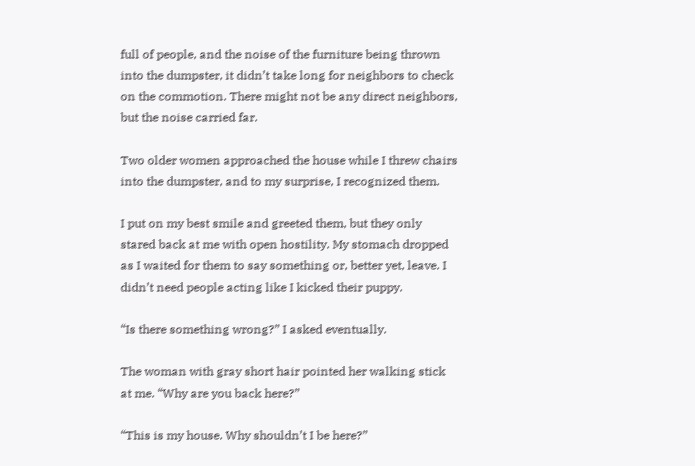full of people, and the noise of the furniture being thrown into the dumpster, it didn’t take long for neighbors to check on the commotion. There might not be any direct neighbors, but the noise carried far.

Two older women approached the house while I threw chairs into the dumpster, and to my surprise, I recognized them.

I put on my best smile and greeted them, but they only stared back at me with open hostility. My stomach dropped as I waited for them to say something or, better yet, leave. I didn’t need people acting like I kicked their puppy.

“Is there something wrong?” I asked eventually.

The woman with gray short hair pointed her walking stick at me. “Why are you back here?”

“This is my house. Why shouldn’t I be here?”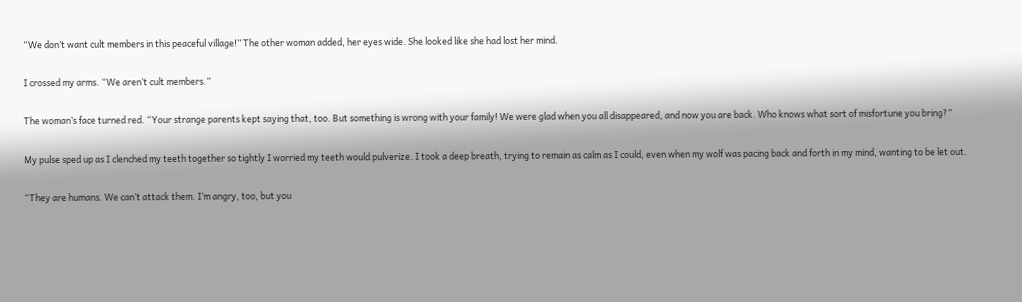“We don’t want cult members in this peaceful village!” The other woman added, her eyes wide. She looked like she had lost her mind.

I crossed my arms. “We aren’t cult members.”

The woman’s face turned red. “Your strange parents kept saying that, too. But something is wrong with your family! We were glad when you all disappeared, and now you are back. Who knows what sort of misfortune you bring?”

My pulse sped up as I clenched my teeth together so tightly I worried my teeth would pulverize. I took a deep breath, trying to remain as calm as I could, even when my wolf was pacing back and forth in my mind, wanting to be let out.

“They are humans. We can’t attack them. I’m angry, too, but you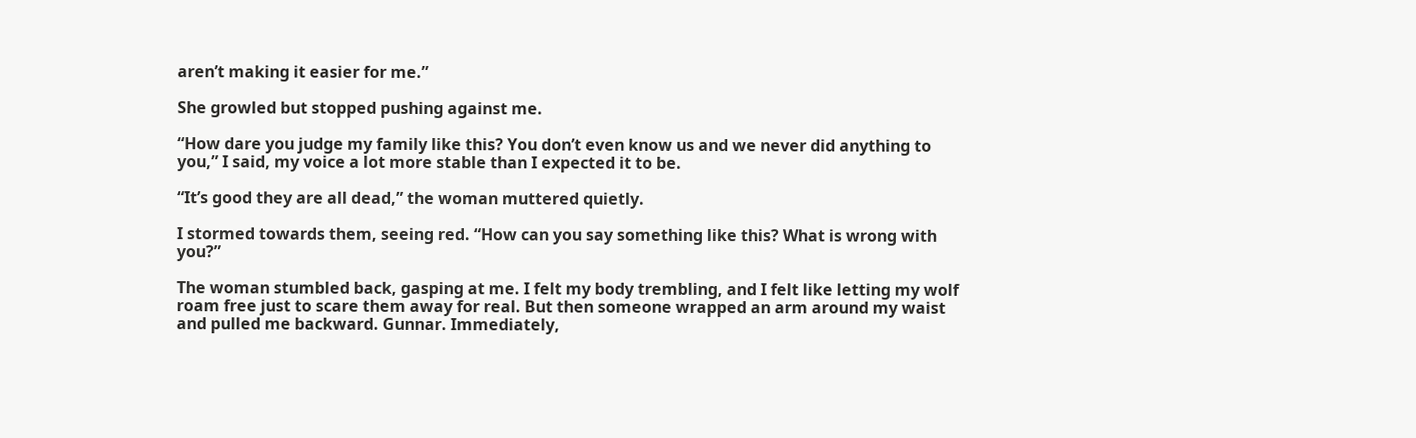aren’t making it easier for me.”

She growled but stopped pushing against me.

“How dare you judge my family like this? You don’t even know us and we never did anything to you,” I said, my voice a lot more stable than I expected it to be.

“It’s good they are all dead,” the woman muttered quietly.

I stormed towards them, seeing red. “How can you say something like this? What is wrong with you?”

The woman stumbled back, gasping at me. I felt my body trembling, and I felt like letting my wolf roam free just to scare them away for real. But then someone wrapped an arm around my waist and pulled me backward. Gunnar. Immediately,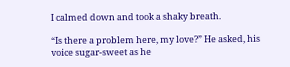I calmed down and took a shaky breath.

“Is there a problem here, my love?” He asked, his voice sugar-sweet as he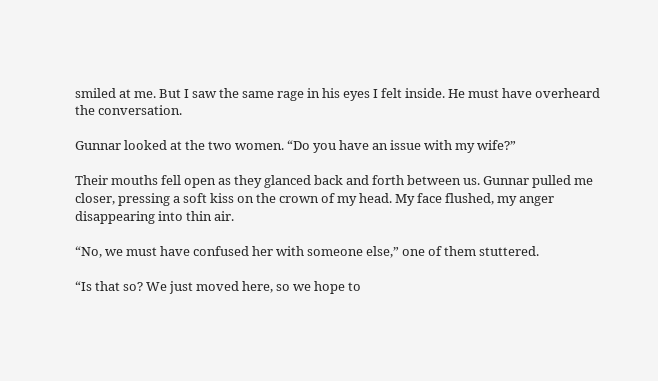smiled at me. But I saw the same rage in his eyes I felt inside. He must have overheard the conversation.

Gunnar looked at the two women. “Do you have an issue with my wife?”

Their mouths fell open as they glanced back and forth between us. Gunnar pulled me closer, pressing a soft kiss on the crown of my head. My face flushed, my anger disappearing into thin air.

“No, we must have confused her with someone else,” one of them stuttered.

“Is that so? We just moved here, so we hope to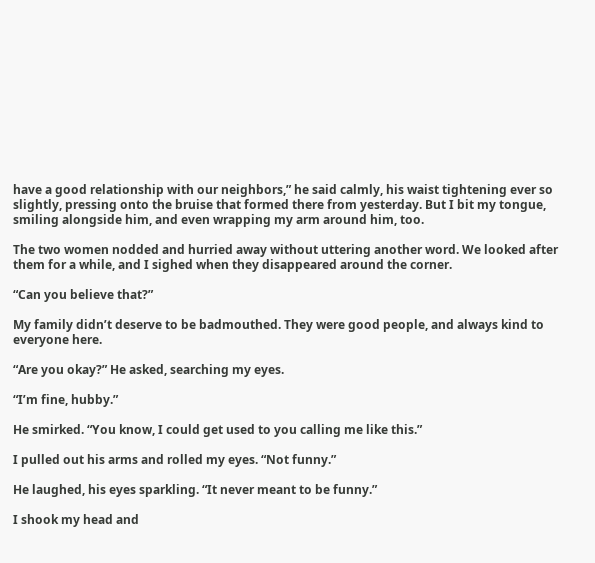have a good relationship with our neighbors,” he said calmly, his waist tightening ever so slightly, pressing onto the bruise that formed there from yesterday. But I bit my tongue, smiling alongside him, and even wrapping my arm around him, too.

The two women nodded and hurried away without uttering another word. We looked after them for a while, and I sighed when they disappeared around the corner.

“Can you believe that?”

My family didn’t deserve to be badmouthed. They were good people, and always kind to everyone here.

“Are you okay?” He asked, searching my eyes.

“I’m fine, hubby.”

He smirked. “You know, I could get used to you calling me like this.”

I pulled out his arms and rolled my eyes. “Not funny.”

He laughed, his eyes sparkling. “It never meant to be funny.”

I shook my head and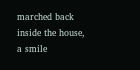marched back inside the house, a smile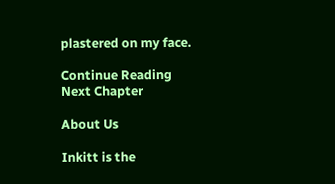plastered on my face.

Continue Reading Next Chapter

About Us

Inkitt is the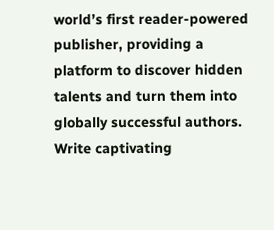world’s first reader-powered publisher, providing a platform to discover hidden talents and turn them into globally successful authors. Write captivating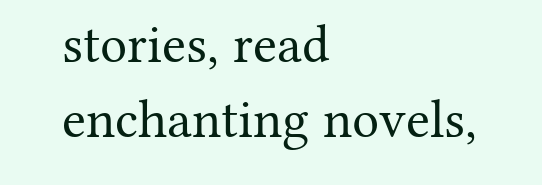stories, read enchanting novels,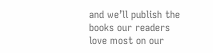and we’ll publish the books our readers love most on our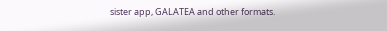sister app, GALATEA and other formats.